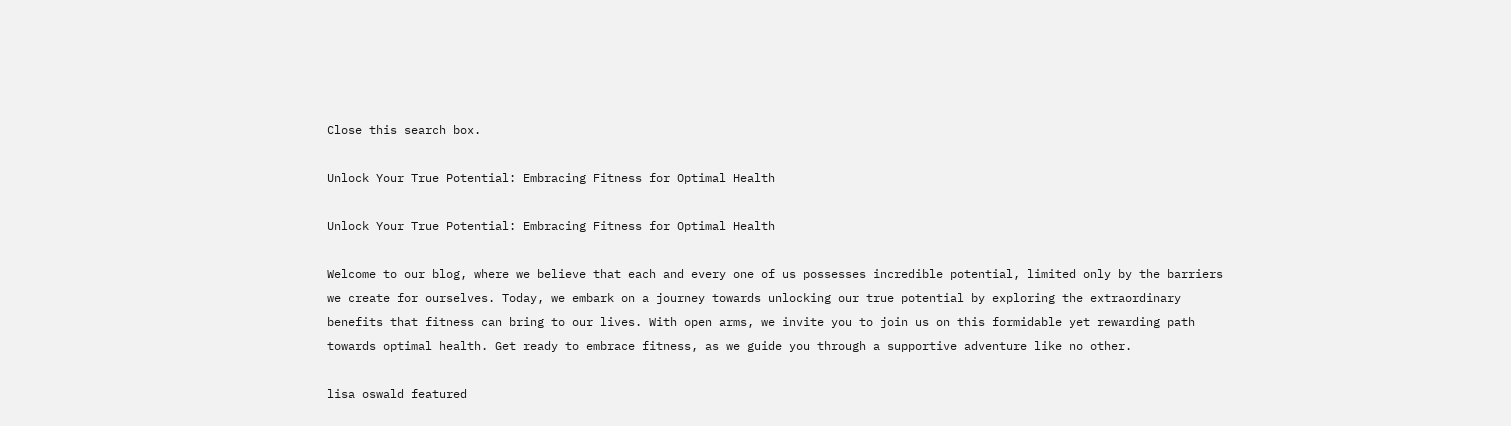Close this search box.

Unlock Your True Potential: Embracing Fitness for Optimal Health

Unlock Your True Potential: Embracing Fitness for Optimal Health

Welcome to our blog, where we believe that each and every one of us possesses incredible potential, limited only by the barriers we create for ourselves. Today, we embark on a journey towards unlocking our true potential by exploring the extraordinary benefits that fitness can bring to our lives. With open arms, we invite you to join us on this formidable yet rewarding path towards optimal health. Get ready to embrace fitness, as we guide you through a supportive adventure like no other.

lisa oswald featured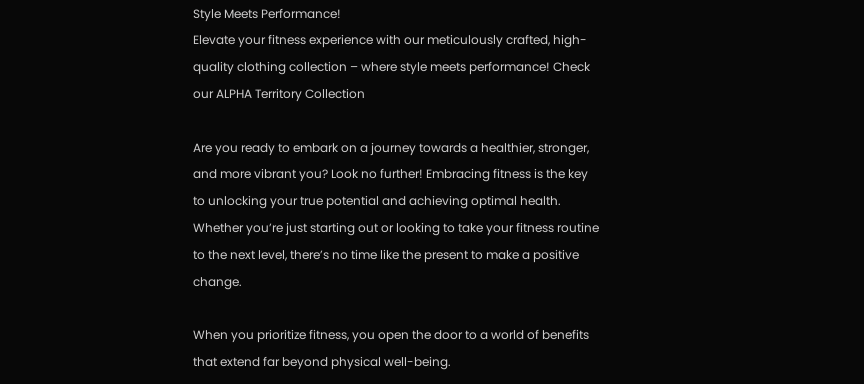Style Meets Performance!
Elevate your fitness experience with our meticulously crafted, high-quality clothing collection – where style meets performance! Check our ALPHA Territory Collection

Are you ready to embark on a journey towards a healthier, stronger, and more vibrant you? Look no further! Embracing fitness is the key to unlocking your true potential and achieving optimal health. Whether you’re just starting out or looking to take your fitness routine to the next level, there’s no time like the present to make a positive change.

When you prioritize fitness, you open the door to a world of benefits that extend far beyond physical well-being.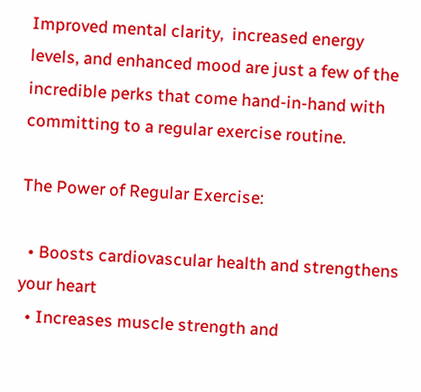Improved mental clarity,  increased energy levels, and enhanced mood are just a few of the incredible perks that come hand-in-hand with committing to a regular exercise routine.

The Power of Regular Exercise:

  • Boosts cardiovascular health and strengthens your heart
  • Increases muscle strength and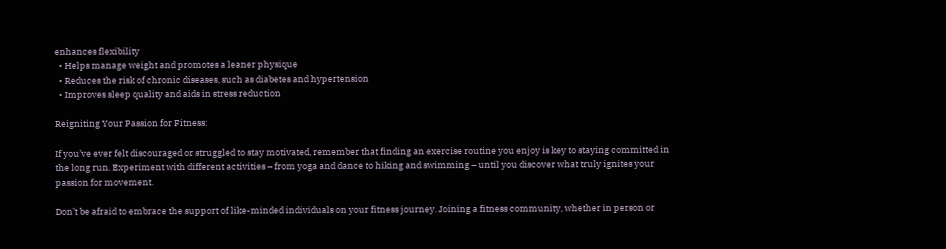enhances flexibility
  • Helps manage weight and promotes a leaner physique
  • Reduces the risk of chronic diseases, such as diabetes and hypertension
  • Improves sleep quality and aids in stress reduction

Reigniting Your Passion for Fitness:

If you’ve ever felt discouraged or struggled to stay motivated, remember that finding an exercise routine you enjoy is key to staying committed in the long run. Experiment with different activities – from yoga and dance to hiking and swimming – until you discover what truly ignites your passion for movement.

Don’t be afraid to embrace the support of like-minded individuals on your fitness journey. Joining a fitness community, whether in person or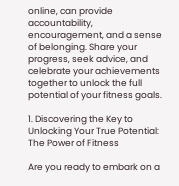online, can provide accountability, encouragement, and a sense of belonging. Share your progress, seek advice, and celebrate your achievements together to unlock the full potential of your fitness goals.

1. Discovering the Key to Unlocking Your True Potential: The Power of Fitness

Are you ready to embark on a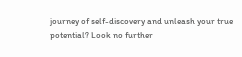journey of self-discovery and unleash your true potential? Look no further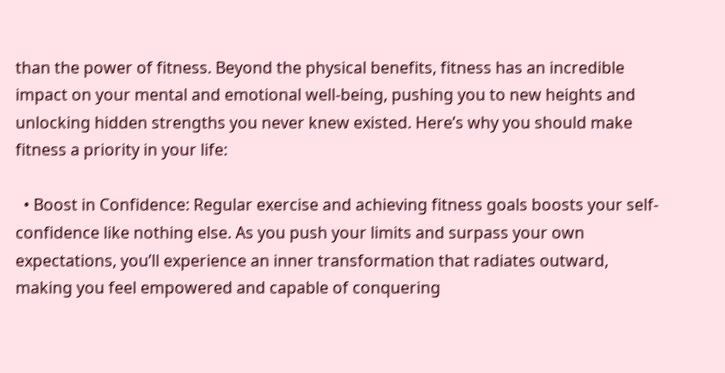than the power of fitness. Beyond the physical benefits, fitness has an incredible impact on your mental and emotional well-being, pushing you to new heights and unlocking hidden strengths you never knew existed. Here’s why you should make fitness a priority in your life:

  • Boost in Confidence: Regular exercise and achieving fitness goals boosts your self-confidence like nothing else. As you push your limits and surpass your own expectations, you’ll experience an inner transformation that radiates outward, making you feel empowered and capable of conquering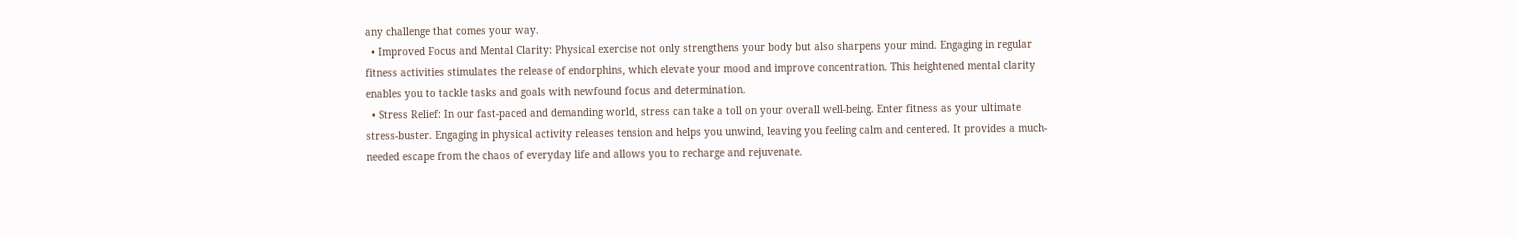any challenge that comes your way.
  • Improved Focus and Mental Clarity: Physical exercise not only strengthens your body but also sharpens your mind. Engaging in regular fitness activities stimulates the release of endorphins, which elevate your mood and improve concentration. This heightened mental clarity enables you to tackle tasks and goals with newfound focus and determination.
  • Stress Relief: In our fast-paced and demanding world, stress can take a toll on your overall well-being. Enter fitness as your ultimate stress-buster. Engaging in physical activity releases tension and helps you unwind, leaving you feeling calm and centered. It provides a much-needed escape from the chaos of everyday life and allows you to recharge and rejuvenate.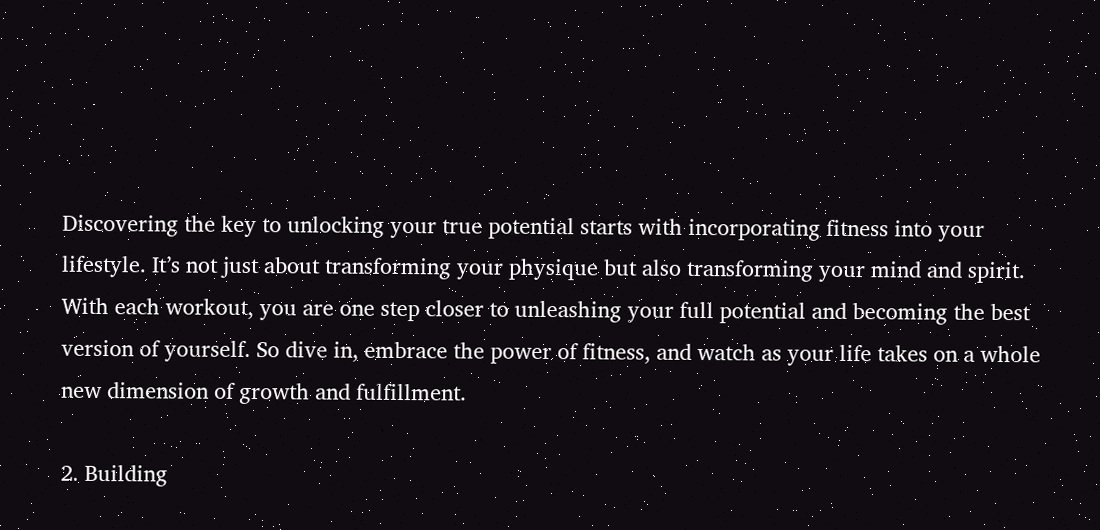Discovering the key to unlocking your true potential starts with incorporating fitness into your lifestyle. It’s not just about transforming your physique but also transforming your mind and spirit. With each workout, you are one step closer to unleashing your full potential and becoming the best version of yourself. So dive in, embrace the power of fitness, and watch as your life takes on a whole new dimension of growth and fulfillment.

2. Building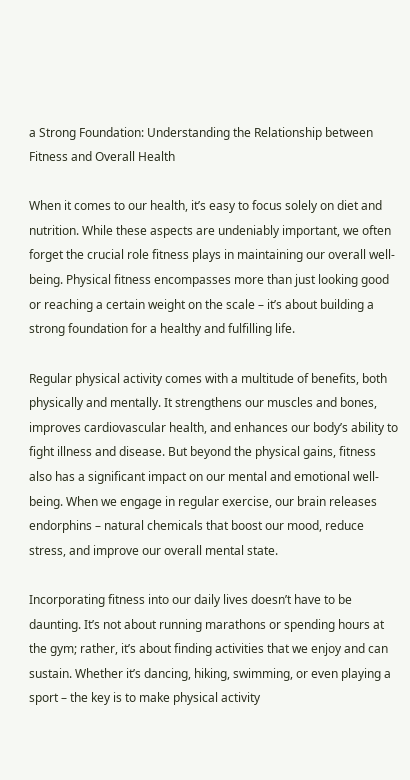a Strong Foundation: Understanding the Relationship between Fitness and Overall Health

When it comes to our health, it’s easy to focus solely on diet and nutrition. While these aspects are undeniably important, we often forget the crucial role fitness plays in maintaining our overall well-being. Physical fitness encompasses more than just looking good or reaching a certain weight on the scale – it’s about building a strong foundation for a healthy and fulfilling life.

Regular physical activity comes with a multitude of benefits, both physically and mentally. It strengthens our muscles and bones, improves cardiovascular health, and enhances our body’s ability to fight illness and disease. But beyond the physical gains, fitness also has a significant impact on our mental and emotional well-being. When we engage in regular exercise, our brain releases endorphins – natural chemicals that boost our mood, reduce stress, and improve our overall mental state.

Incorporating fitness into our daily lives doesn’t have to be daunting. It’s not about running marathons or spending hours at the gym; rather, it’s about finding activities that we enjoy and can sustain. Whether it’s dancing, hiking, swimming, or even playing a sport – the key is to make physical activity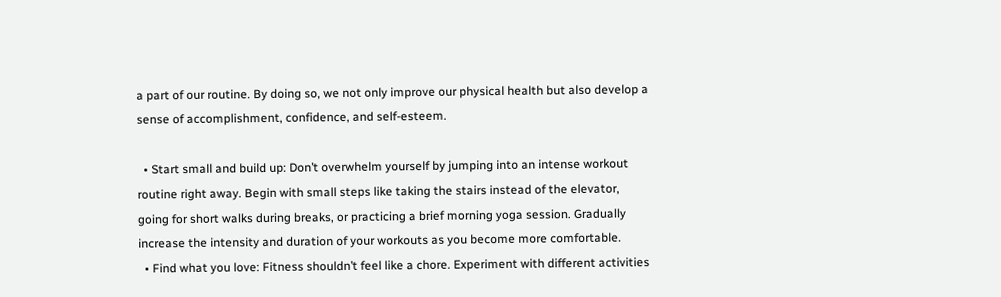a part of our routine. By doing so, we not only improve our physical health but also develop a sense of accomplishment, confidence, and self-esteem.

  • Start small and build up: Don’t overwhelm yourself by jumping into an intense workout routine right away. Begin with small steps like taking the stairs instead of the elevator, going for short walks during breaks, or practicing a brief morning yoga session. Gradually increase the intensity and duration of your workouts as you become more comfortable.
  • Find what you love: Fitness shouldn’t feel like a chore. Experiment with different activities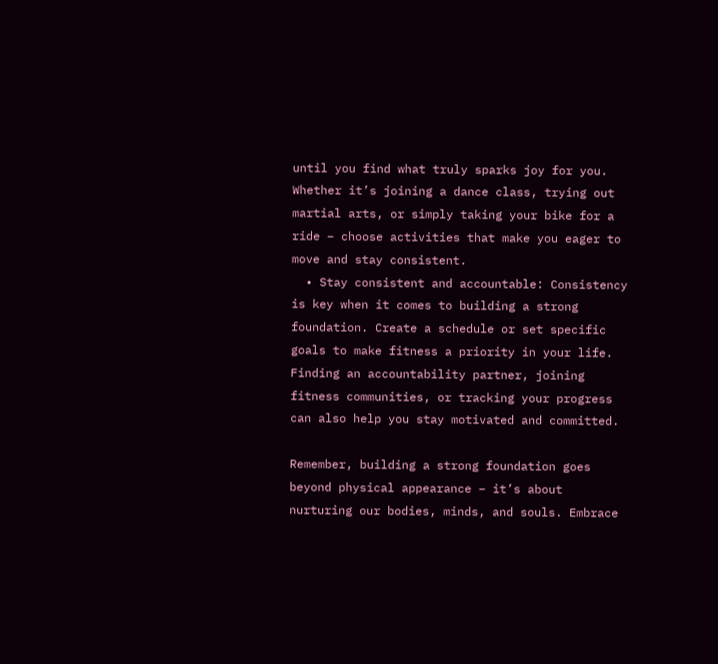until you find what truly sparks joy for you. Whether it’s joining a dance class, trying out martial arts, or simply taking your bike for a ride – choose activities that make you eager to move and stay consistent.
  • Stay consistent and accountable: Consistency is key when it comes to building a strong foundation. Create a schedule or set specific goals to make fitness a priority in your life. Finding an accountability partner, joining fitness communities, or tracking your progress can also help you stay motivated and committed.

Remember, building a strong foundation goes beyond physical appearance – it’s about nurturing our bodies, minds, and souls. Embrace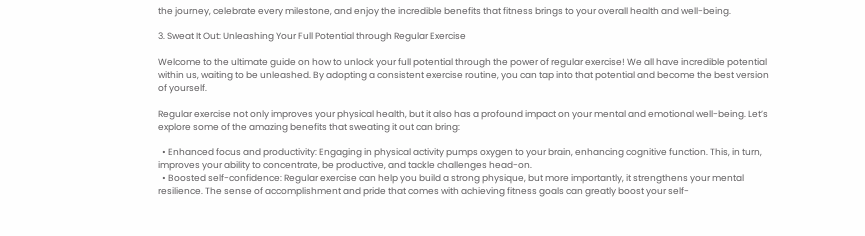the journey, celebrate every milestone, and enjoy the incredible benefits that fitness brings to your overall health and well-being.

3. Sweat It Out: Unleashing Your Full Potential through Regular Exercise

Welcome to the ultimate guide on how to unlock your full potential through the power of regular exercise! We all have incredible potential within us, waiting to be unleashed. By adopting a consistent exercise routine, you can tap into that potential and become the best version of yourself.

Regular exercise not only improves your physical health, but it also has a profound impact on your mental and emotional well-being. Let’s explore some of the amazing benefits that sweating it out can bring:

  • Enhanced focus and productivity: Engaging in physical activity pumps oxygen to your brain, enhancing cognitive function. This, in turn, improves your ability to concentrate, be productive, and tackle challenges head-on.
  • Boosted self-confidence: Regular exercise can help you build a strong physique, but more importantly, it strengthens your mental resilience. The sense of accomplishment and pride that comes with achieving fitness goals can greatly boost your self-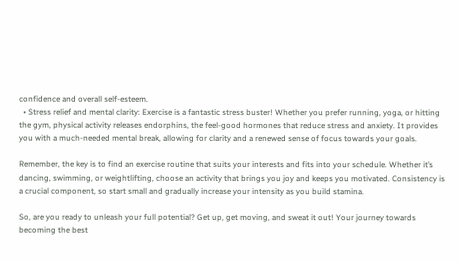confidence and overall self-esteem.
  • Stress relief and mental clarity: Exercise is a fantastic stress buster! Whether you prefer running, yoga, or hitting the gym, physical activity releases endorphins, the feel-good hormones that reduce stress and anxiety. It provides you with a much-needed mental break, allowing for clarity and a renewed sense of focus towards your goals.

Remember, the key is to find an exercise routine that suits your interests and fits into your schedule. Whether it’s dancing, swimming, or weightlifting, choose an activity that brings you joy and keeps you motivated. Consistency is a crucial component, so start small and gradually increase your intensity as you build stamina.

So, are you ready to unleash your full potential? Get up, get moving, and sweat it out! Your journey towards becoming the best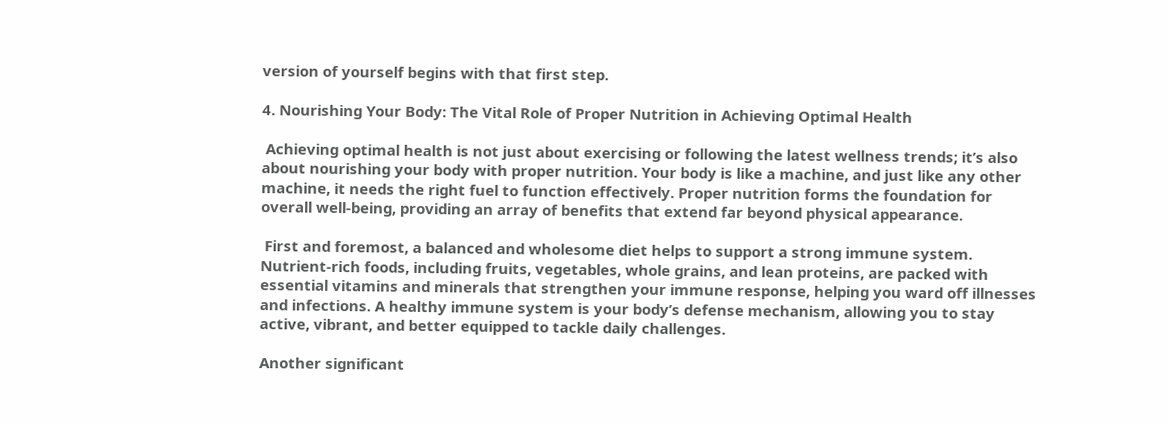version of yourself begins with that first step.

4. Nourishing Your Body: The Vital Role of Proper Nutrition in Achieving Optimal Health

 Achieving optimal health is not just about exercising or following the latest wellness trends; it’s also about nourishing your body with proper nutrition. Your body is like a machine, and just like any other machine, it needs the right fuel to function effectively. Proper nutrition forms the foundation for overall well-being, providing an array of benefits that extend far beyond physical appearance.

 First and foremost, a balanced and wholesome diet helps to support a strong immune system. Nutrient-rich foods, including fruits, vegetables, whole grains, and lean proteins, are packed with essential vitamins and minerals that strengthen your immune response, helping you ward off illnesses and infections. A healthy immune system is your body’s defense mechanism, allowing you to stay active, vibrant, and better equipped to tackle daily challenges.

Another significant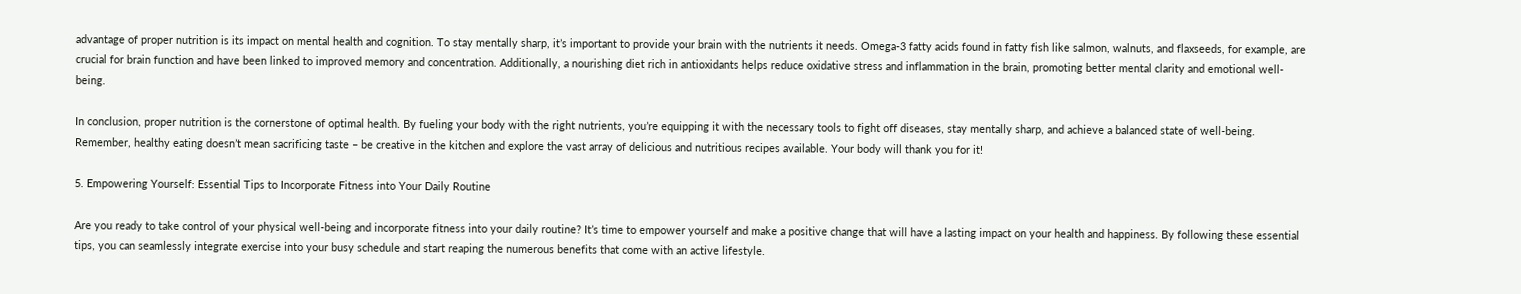advantage of proper nutrition is its impact on mental health and cognition. To stay mentally sharp, it’s important to provide your brain with the nutrients it needs. Omega-3 fatty acids found in fatty fish like salmon, walnuts, and flaxseeds, for example, are crucial for brain function and have been linked to improved memory and concentration. Additionally, a nourishing diet rich in antioxidants helps reduce oxidative stress and inflammation in the brain, promoting better mental clarity and emotional well-being.

In conclusion, proper nutrition is the cornerstone of optimal health. By fueling your body with the right nutrients, you’re equipping it with the necessary tools to fight off diseases, stay mentally sharp, and achieve a balanced state of well-being. Remember, healthy eating doesn’t mean sacrificing taste – be creative in the kitchen and explore the vast array of delicious and nutritious recipes available. Your body will thank you for it!

5. Empowering Yourself: Essential Tips to Incorporate Fitness into Your Daily Routine

Are you ready to take control of your physical well-being and incorporate fitness into your daily routine? It’s time to empower yourself and make a positive change that will have a lasting impact on your health and happiness. By following these essential tips, you can seamlessly integrate exercise into your busy schedule and start reaping the numerous benefits that come with an active lifestyle.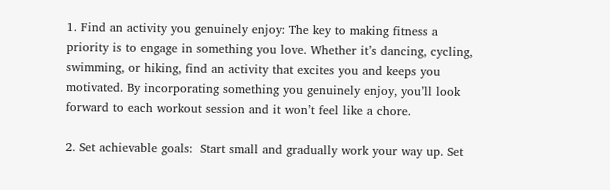1. Find an activity you genuinely enjoy: The key to making fitness a priority is to engage in something you love. Whether it’s dancing, cycling, swimming, or hiking, find an activity that excites you and keeps you motivated. By incorporating something you genuinely enjoy, you’ll look forward to each workout session and it won’t feel like a chore.

2. Set achievable goals:  Start small and gradually work your way up. Set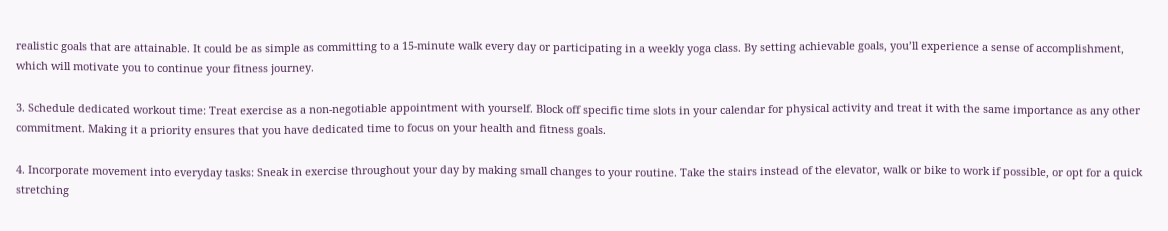realistic goals that are attainable. It could be as simple as committing to a 15-minute walk every day or participating in a weekly yoga class. By setting achievable goals, you’ll experience a sense of accomplishment, which will motivate you to continue your fitness journey.

3. Schedule dedicated workout time: Treat exercise as a non-negotiable appointment with yourself. Block off specific time slots in your calendar for physical activity and treat it with the same importance as any other commitment. Making it a priority ensures that you have dedicated time to focus on your health and fitness goals.

4. Incorporate movement into everyday tasks: Sneak in exercise throughout your day by making small changes to your routine. Take the stairs instead of the elevator, walk or bike to work if possible, or opt for a quick stretching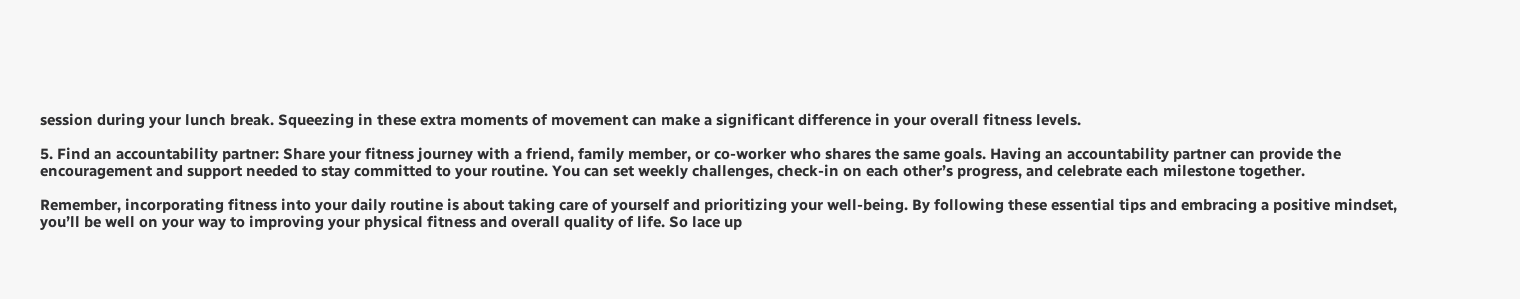session during your lunch break. Squeezing in these extra moments of movement can make a significant difference in your overall fitness levels.

5. Find an accountability partner: Share your fitness journey with a friend, family member, or co-worker who shares the same goals. Having an accountability partner can provide the encouragement and support needed to stay committed to your routine. You can set weekly challenges, check-in on each other’s progress, and celebrate each milestone together.

Remember, incorporating fitness into your daily routine is about taking care of yourself and prioritizing your well-being. By following these essential tips and embracing a positive mindset, you’ll be well on your way to improving your physical fitness and overall quality of life. So lace up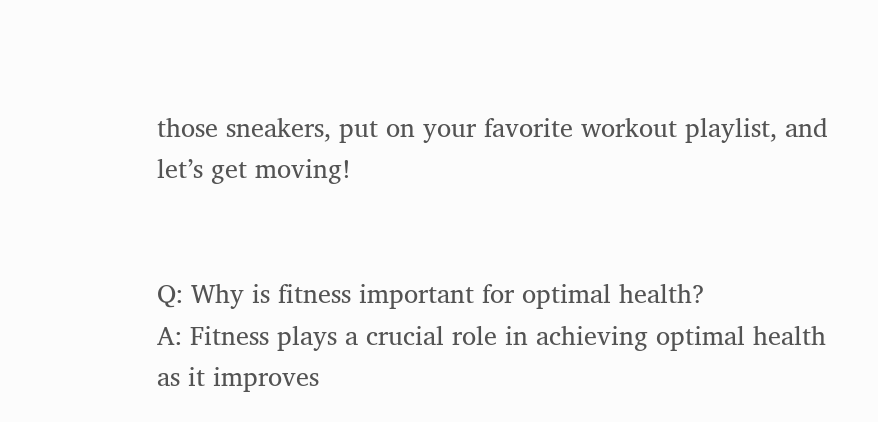those sneakers, put on your favorite workout playlist, and let’s get moving!


Q: Why is fitness important for optimal health?
A: Fitness plays a crucial role in achieving optimal health as it improves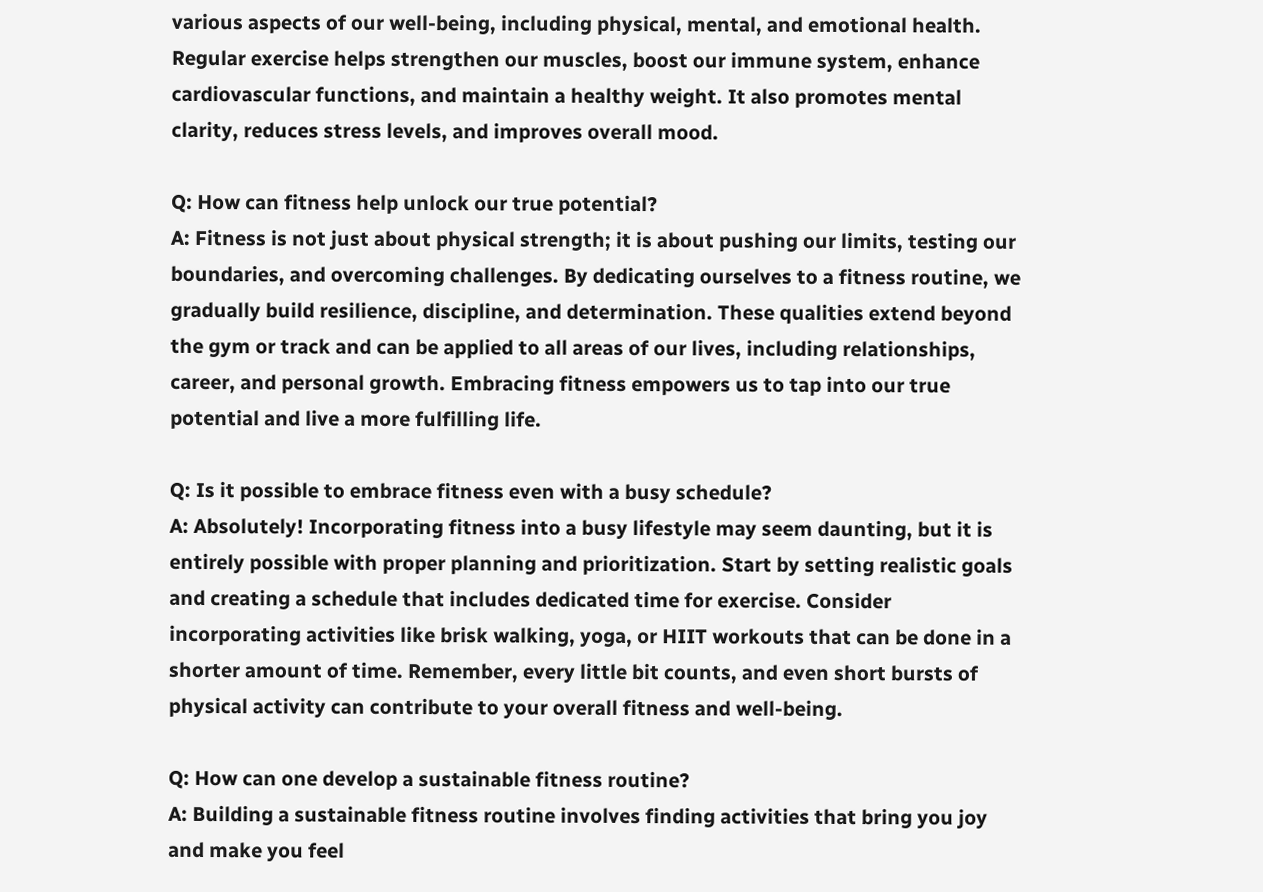various aspects of our well-being, including physical, mental, and emotional health. Regular exercise helps strengthen our muscles, boost our immune system, enhance cardiovascular functions, and maintain a healthy weight. It also promotes mental clarity, reduces stress levels, and improves overall mood.

Q: How can fitness help unlock our true potential?
A: Fitness is not just about physical strength; it is about pushing our limits, testing our boundaries, and overcoming challenges. By dedicating ourselves to a fitness routine, we gradually build resilience, discipline, and determination. These qualities extend beyond the gym or track and can be applied to all areas of our lives, including relationships, career, and personal growth. Embracing fitness empowers us to tap into our true potential and live a more fulfilling life.

Q: Is it possible to embrace fitness even with a busy schedule?
A: Absolutely! Incorporating fitness into a busy lifestyle may seem daunting, but it is entirely possible with proper planning and prioritization. Start by setting realistic goals and creating a schedule that includes dedicated time for exercise. Consider incorporating activities like brisk walking, yoga, or HIIT workouts that can be done in a shorter amount of time. Remember, every little bit counts, and even short bursts of physical activity can contribute to your overall fitness and well-being.

Q: How can one develop a sustainable fitness routine?
A: Building a sustainable fitness routine involves finding activities that bring you joy and make you feel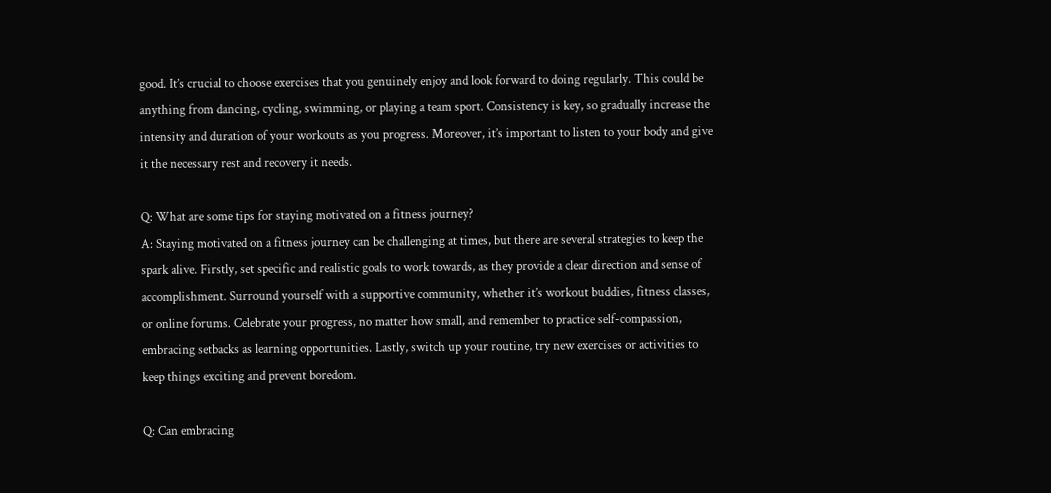good. It’s crucial to choose exercises that you genuinely enjoy and look forward to doing regularly. This could be anything from dancing, cycling, swimming, or playing a team sport. Consistency is key, so gradually increase the intensity and duration of your workouts as you progress. Moreover, it’s important to listen to your body and give it the necessary rest and recovery it needs.

Q: What are some tips for staying motivated on a fitness journey?
A: Staying motivated on a fitness journey can be challenging at times, but there are several strategies to keep the spark alive. Firstly, set specific and realistic goals to work towards, as they provide a clear direction and sense of accomplishment. Surround yourself with a supportive community, whether it’s workout buddies, fitness classes, or online forums. Celebrate your progress, no matter how small, and remember to practice self-compassion, embracing setbacks as learning opportunities. Lastly, switch up your routine, try new exercises or activities to keep things exciting and prevent boredom.

Q: Can embracing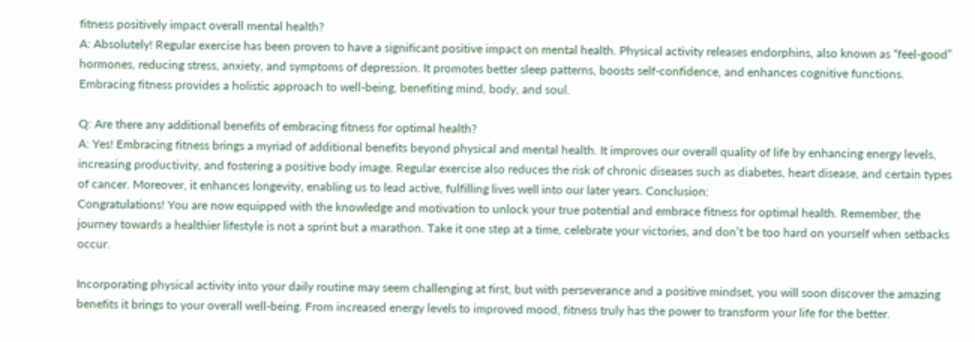fitness positively impact overall mental health?
A: Absolutely! Regular exercise has been proven to have a significant positive impact on mental health. Physical activity releases endorphins, also known as “feel-good” hormones, reducing stress, anxiety, and symptoms of depression. It promotes better sleep patterns, boosts self-confidence, and enhances cognitive functions. Embracing fitness provides a holistic approach to well-being, benefiting mind, body, and soul.

Q: Are there any additional benefits of embracing fitness for optimal health?
A: Yes! Embracing fitness brings a myriad of additional benefits beyond physical and mental health. It improves our overall quality of life by enhancing energy levels, increasing productivity, and fostering a positive body image. Regular exercise also reduces the risk of chronic diseases such as diabetes, heart disease, and certain types of cancer. Moreover, it enhances longevity, enabling us to lead active, fulfilling lives well into our later years. Conclusion:
Congratulations! You are now equipped with the knowledge and motivation to unlock your true potential and embrace fitness for optimal health. Remember, the journey towards a healthier lifestyle is not a sprint but a marathon. Take it one step at a time, celebrate your victories, and don’t be too hard on yourself when setbacks occur.

Incorporating physical activity into your daily routine may seem challenging at first, but with perseverance and a positive mindset, you will soon discover the amazing benefits it brings to your overall well-being. From increased energy levels to improved mood, fitness truly has the power to transform your life for the better.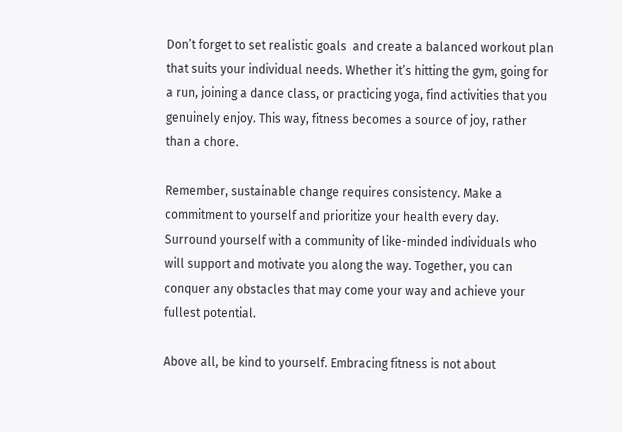Don’t forget to set realistic goals  and create a balanced workout plan that suits your individual needs. Whether it’s hitting the gym, going for a run, joining a dance class, or practicing yoga, find activities that you genuinely enjoy. This way, fitness becomes a source of joy, rather than a chore.

Remember, sustainable change requires consistency. Make a commitment to yourself and prioritize your health every day. Surround yourself with a community of like-minded individuals who will support and motivate you along the way. Together, you can conquer any obstacles that may come your way and achieve your fullest potential.

Above all, be kind to yourself. Embracing fitness is not about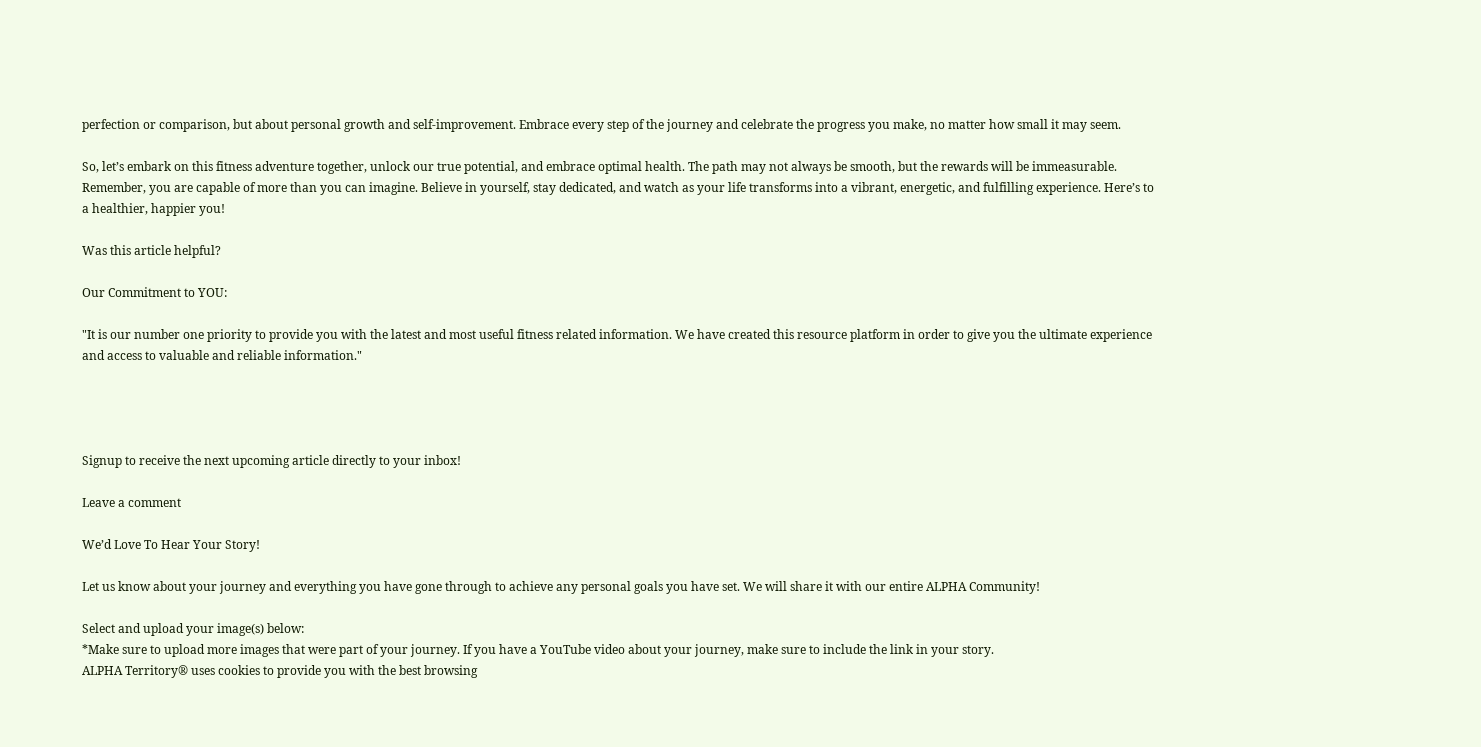perfection or comparison, but about personal growth and self-improvement. Embrace every step of the journey and celebrate the progress you make, no matter how small it may seem.

So, let’s embark on this fitness adventure together, unlock our true potential, and embrace optimal health. The path may not always be smooth, but the rewards will be immeasurable. Remember, you are capable of more than you can imagine. Believe in yourself, stay dedicated, and watch as your life transforms into a vibrant, energetic, and fulfilling experience. Here’s to a healthier, happier you!

Was this article helpful?

Our Commitment to YOU:

"It is our number one priority to provide you with the latest and most useful fitness related information. We have created this resource platform in order to give you the ultimate experience and access to valuable and reliable information."




Signup to receive the next upcoming article directly to your inbox!

Leave a comment

We’d Love To Hear Your Story!

Let us know about your journey and everything you have gone through to achieve any personal goals you have set. We will share it with our entire ALPHA Community!

Select and upload your image(s) below:
*Make sure to upload more images that were part of your journey. If you have a YouTube video about your journey, make sure to include the link in your story.
ALPHA Territory® uses cookies to provide you with the best browsing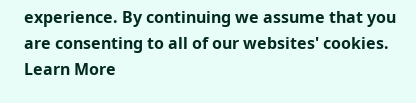experience. By continuing we assume that you are consenting to all of our websites' cookies. Learn More